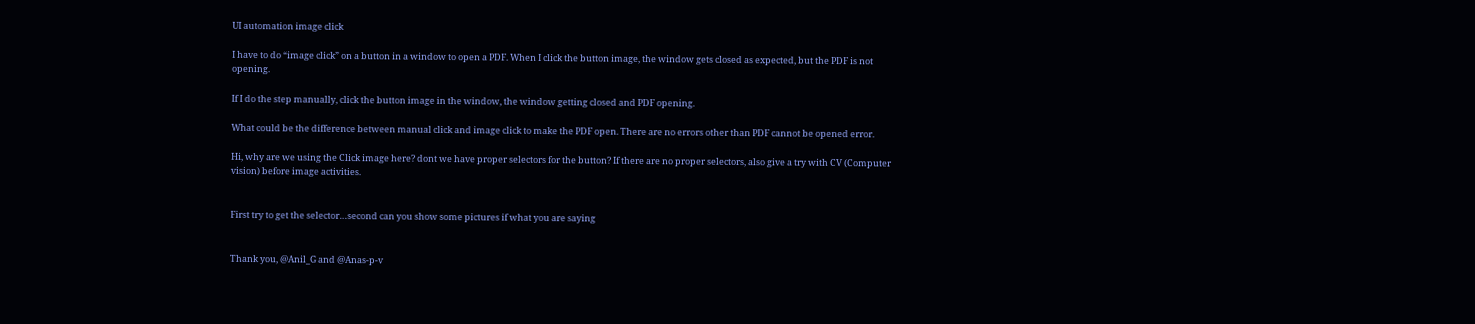UI automation image click

I have to do “image click” on a button in a window to open a PDF. When I click the button image, the window gets closed as expected, but the PDF is not opening.

If I do the step manually, click the button image in the window, the window getting closed and PDF opening.

What could be the difference between manual click and image click to make the PDF open. There are no errors other than PDF cannot be opened error.

Hi, why are we using the Click image here? dont we have proper selectors for the button? If there are no proper selectors, also give a try with CV (Computer vision) before image activities.


First try to get the selector…second can you show some pictures if what you are saying


Thank you, @Anil_G and @Anas-p-v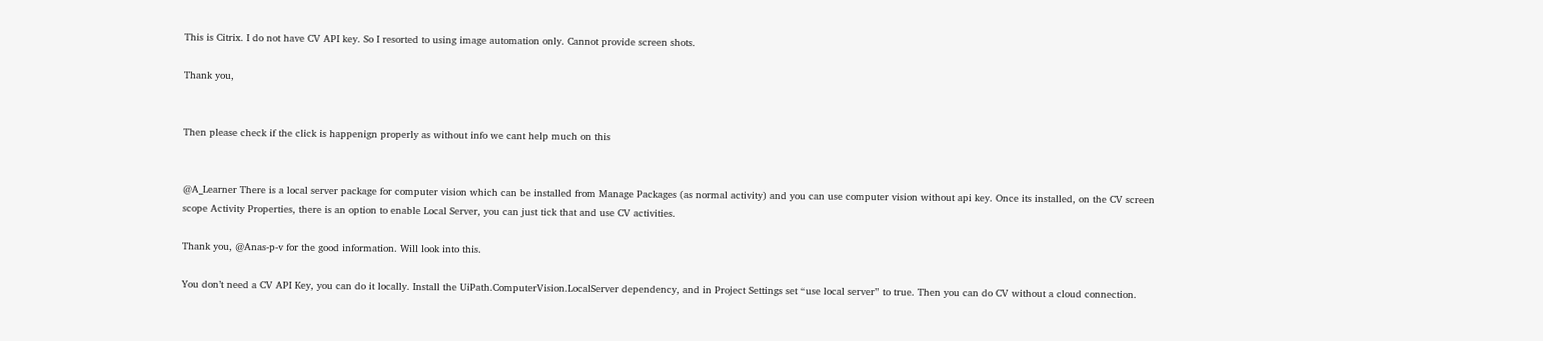This is Citrix. I do not have CV API key. So I resorted to using image automation only. Cannot provide screen shots.

Thank you,


Then please check if the click is happenign properly as without info we cant help much on this


@A_Learner There is a local server package for computer vision which can be installed from Manage Packages (as normal activity) and you can use computer vision without api key. Once its installed, on the CV screen scope Activity Properties, there is an option to enable Local Server, you can just tick that and use CV activities.

Thank you, @Anas-p-v for the good information. Will look into this.

You don’t need a CV API Key, you can do it locally. Install the UiPath.ComputerVision.LocalServer dependency, and in Project Settings set “use local server” to true. Then you can do CV without a cloud connection.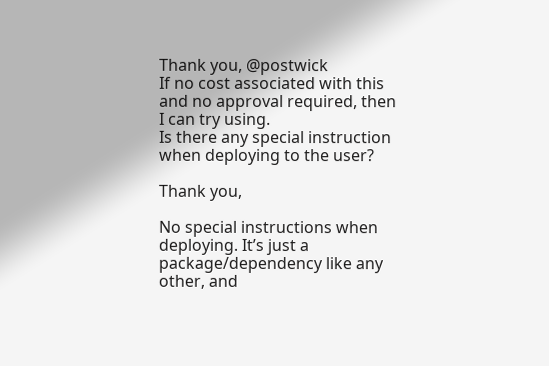Thank you, @postwick
If no cost associated with this and no approval required, then I can try using.
Is there any special instruction when deploying to the user?

Thank you,

No special instructions when deploying. It’s just a package/dependency like any other, and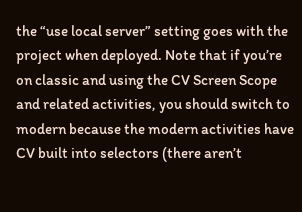the “use local server” setting goes with the project when deployed. Note that if you’re on classic and using the CV Screen Scope and related activities, you should switch to modern because the modern activities have CV built into selectors (there aren’t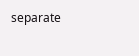separate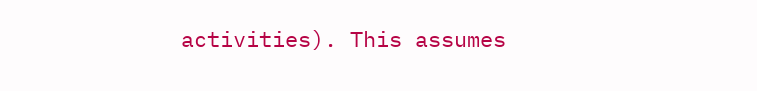activities). This assumes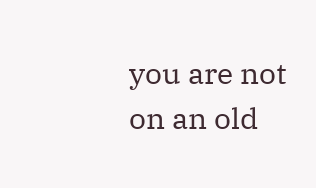you are not on an old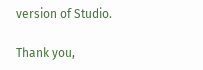version of Studio.

Thank you,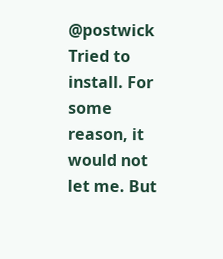@postwick
Tried to install. For some reason, it would not let me. But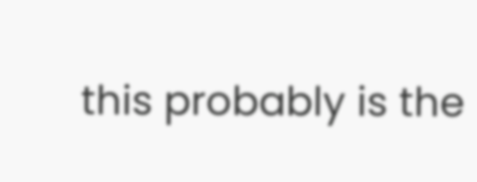this probably is the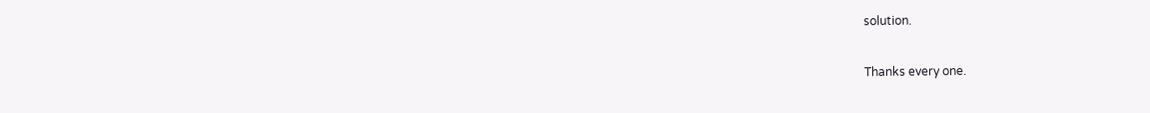solution.

Thanks every one.